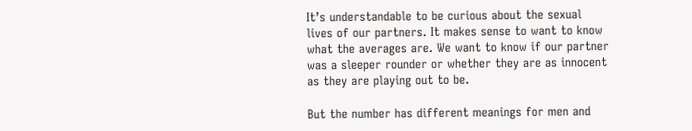It’s understandable to be curious about the sexual lives of our partners. It makes sense to want to know what the averages are. We want to know if our partner was a sleeper rounder or whether they are as innocent as they are playing out to be.

But the number has different meanings for men and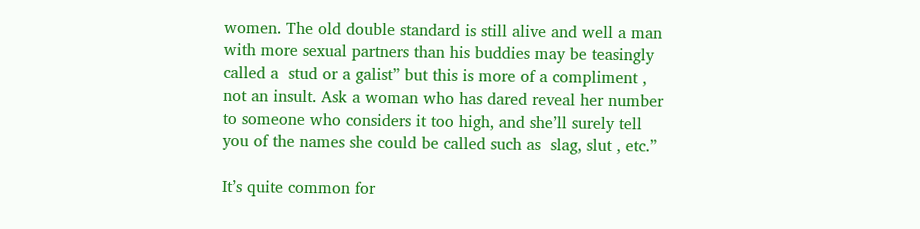women. The old double standard is still alive and well a man with more sexual partners than his buddies may be teasingly called a  stud or a galist” but this is more of a compliment , not an insult. Ask a woman who has dared reveal her number to someone who considers it too high, and she’ll surely tell you of the names she could be called such as  slag, slut , etc.”

It’s quite common for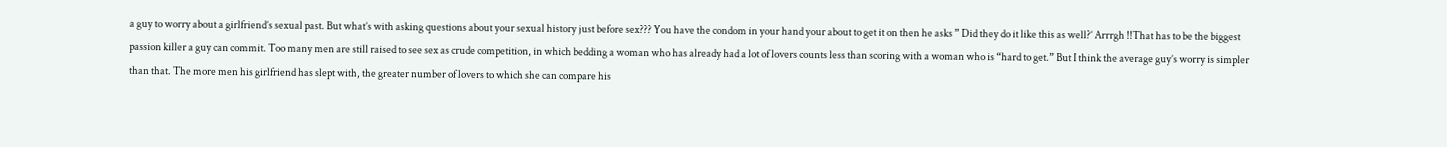a guy to worry about a girlfriend’s sexual past. But what’s with asking questions about your sexual history just before sex??? You have the condom in your hand your about to get it on then he asks ” Did they do it like this as well?’ Arrrgh !!That has to be the biggest passion killer a guy can commit. Too many men are still raised to see sex as crude competition, in which bedding a woman who has already had a lot of lovers counts less than scoring with a woman who is “hard to get.” But I think the average guy’s worry is simpler than that. The more men his girlfriend has slept with, the greater number of lovers to which she can compare his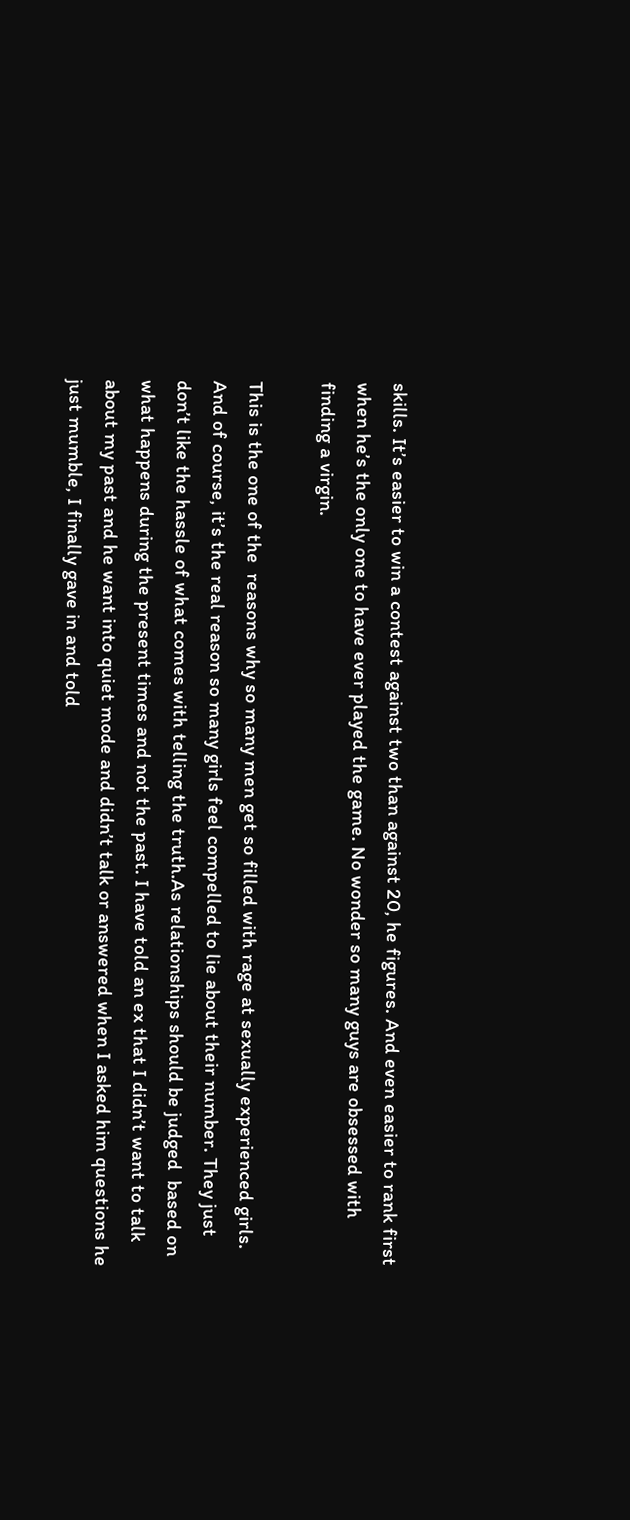skills. It’s easier to win a contest against two than against 20, he figures. And even easier to rank first when he’s the only one to have ever played the game. No wonder so many guys are obsessed with finding a virgin.

This is the one of the  reasons why so many men get so filled with rage at sexually experienced girls. And of course, it’s the real reason so many girls feel compelled to lie about their number. They just don’t like the hassle of what comes with telling the truth.As relationships should be judged  based on what happens during the present times and not the past. I have told an ex that I didn’t want to talk about my past and he want into quiet mode and didn’t talk or answered when I asked him questions he just mumble, I finally gave in and told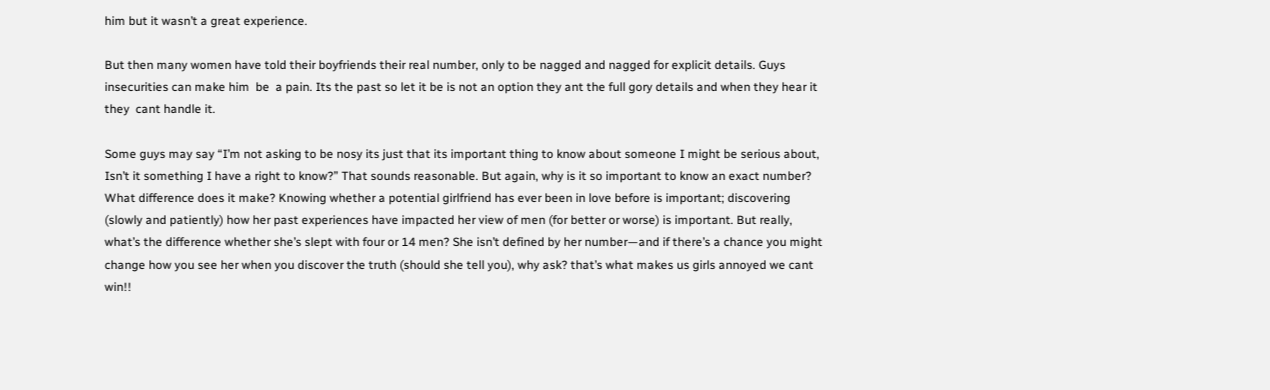him but it wasn’t a great experience.

But then many women have told their boyfriends their real number, only to be nagged and nagged for explicit details. Guys insecurities can make him  be  a pain. Its the past so let it be is not an option they ant the full gory details and when they hear it they  cant handle it.

Some guys may say “I’m not asking to be nosy its just that its important thing to know about someone I might be serious about, Isn’t it something I have a right to know?” That sounds reasonable. But again, why is it so important to know an exact number? What difference does it make? Knowing whether a potential girlfriend has ever been in love before is important; discovering (slowly and patiently) how her past experiences have impacted her view of men (for better or worse) is important. But really, what’s the difference whether she’s slept with four or 14 men? She isn’t defined by her number—and if there’s a chance you might change how you see her when you discover the truth (should she tell you), why ask? that’s what makes us girls annoyed we cant win!!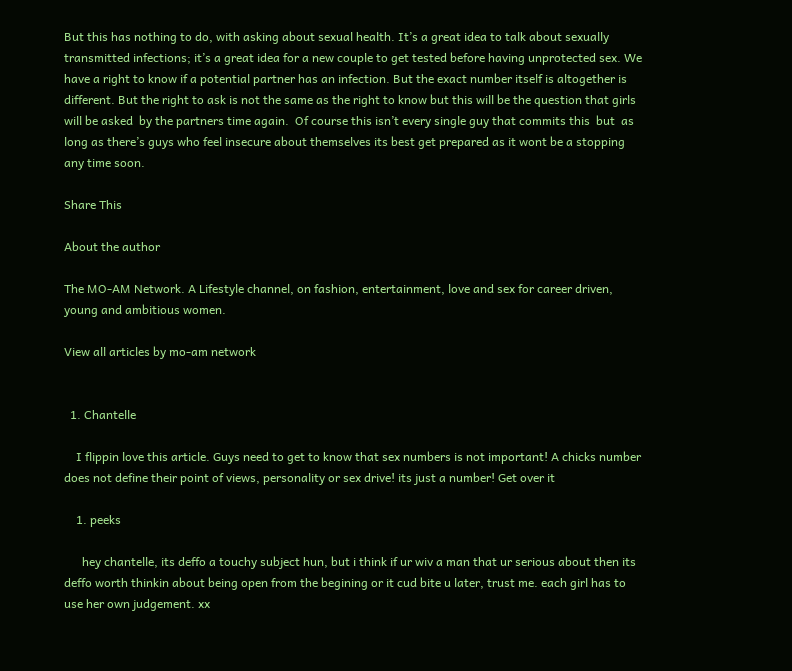But this has nothing to do, with asking about sexual health. It’s a great idea to talk about sexually transmitted infections; it’s a great idea for a new couple to get tested before having unprotected sex. We have a right to know if a potential partner has an infection. But the exact number itself is altogether is different. But the right to ask is not the same as the right to know but this will be the question that girls will be asked  by the partners time again.  Of course this isn’t every single guy that commits this  but  as long as there’s guys who feel insecure about themselves its best get prepared as it wont be a stopping any time soon.

Share This

About the author

The MO-AM Network. A Lifestyle channel, on fashion, entertainment, love and sex for career driven, young and ambitious women.

View all articles by mo-am network


  1. Chantelle

    I flippin love this article. Guys need to get to know that sex numbers is not important! A chicks number does not define their point of views, personality or sex drive! its just a number! Get over it

    1. peeks

      hey chantelle, its deffo a touchy subject hun, but i think if ur wiv a man that ur serious about then its deffo worth thinkin about being open from the begining or it cud bite u later, trust me. each girl has to use her own judgement. xx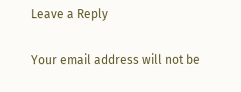Leave a Reply

Your email address will not be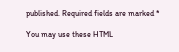published. Required fields are marked *

You may use these HTML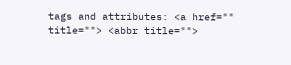tags and attributes: <a href="" title=""> <abbr title="">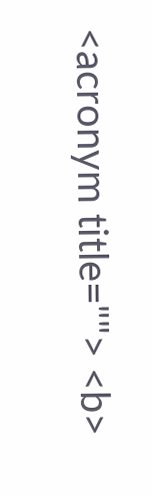<acronym title=""> <b>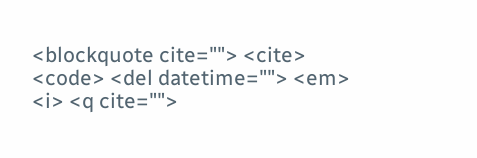<blockquote cite=""> <cite> <code> <del datetime=""> <em> <i> <q cite="">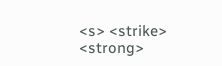<s> <strike> <strong>